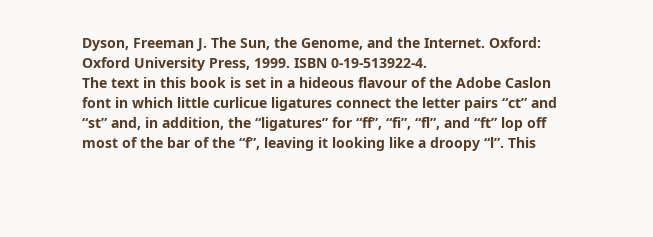Dyson, Freeman J. The Sun, the Genome, and the Internet. Oxford: Oxford University Press, 1999. ISBN 0-19-513922-4.
The text in this book is set in a hideous flavour of the Adobe Caslon font in which little curlicue ligatures connect the letter pairs “ct” and “st” and, in addition, the “ligatures” for “ff”, “fi”, “fl”, and “ft” lop off most of the bar of the “f”, leaving it looking like a droopy “l”. This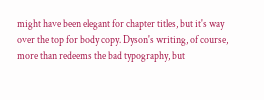might have been elegant for chapter titles, but it's way over the top for body copy. Dyson's writing, of course, more than redeems the bad typography, but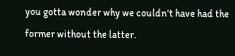you gotta wonder why we couldn't have had the former without the latter.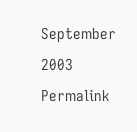September 2003 Permalink